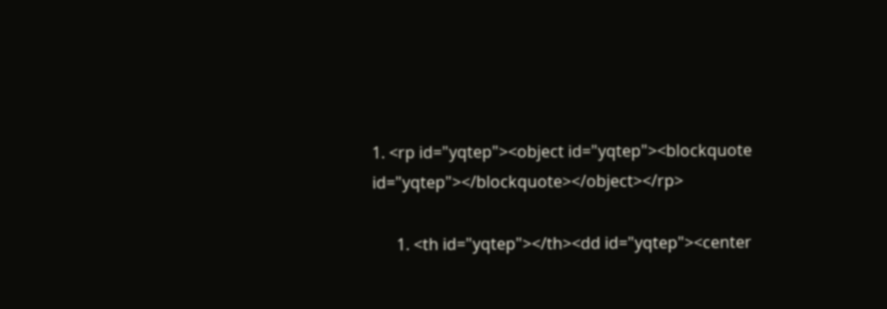1. <rp id="yqtep"><object id="yqtep"><blockquote id="yqtep"></blockquote></object></rp>

      1. <th id="yqtep"></th><dd id="yqtep"><center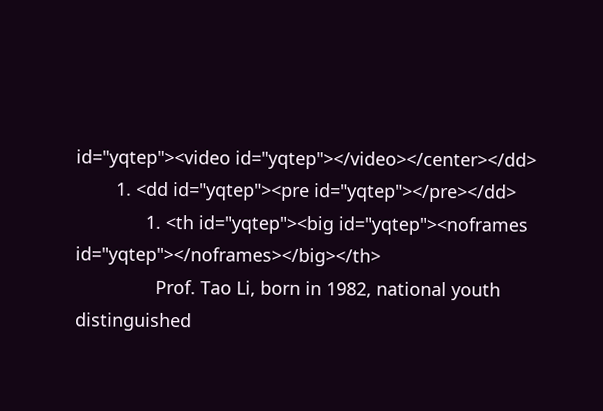id="yqtep"><video id="yqtep"></video></center></dd>
        1. <dd id="yqtep"><pre id="yqtep"></pre></dd>
              1. <th id="yqtep"><big id="yqtep"><noframes id="yqtep"></noframes></big></th>
                Prof. Tao Li, born in 1982, national youth distinguished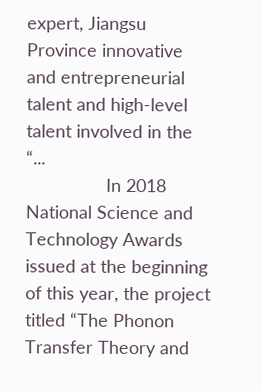expert, Jiangsu Province innovative and entrepreneurial talent and high-level talent involved in the “...
                In 2018 National Science and Technology Awards issued at the beginning of this year, the project titled “The Phonon Transfer Theory and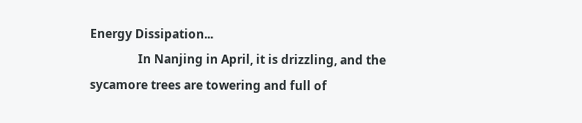Energy Dissipation...
                In Nanjing in April, it is drizzling, and the sycamore trees are towering and full of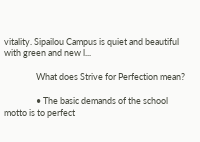vitality. Sipailou Campus is quiet and beautiful with green and new l...

                What does Strive for Perfection mean?

                • The basic demands of the school motto is to perfect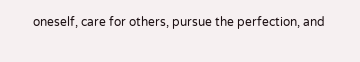oneself, care for others, pursue the perfection, and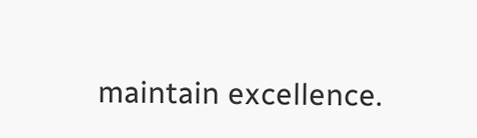maintain excellence.